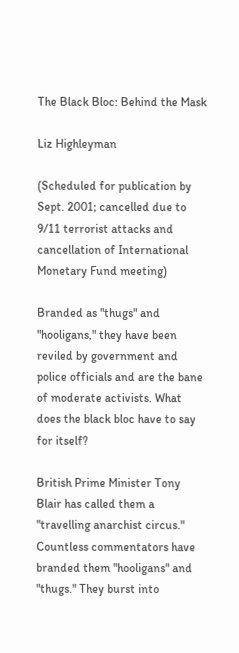The Black Bloc: Behind the Mask

Liz Highleyman

(Scheduled for publication by Sept. 2001; cancelled due to 9/11 terrorist attacks and cancellation of International Monetary Fund meeting)

Branded as "thugs" and "hooligans," they have been reviled by government and police officials and are the bane of moderate activists. What does the black bloc have to say for itself?

British Prime Minister Tony Blair has called them a "travelling anarchist circus." Countless commentators have branded them "hooligans" and "thugs." They burst into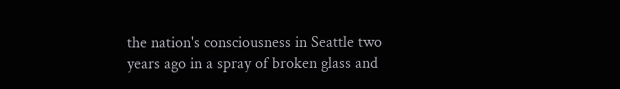the nation's consciousness in Seattle two years ago in a spray of broken glass and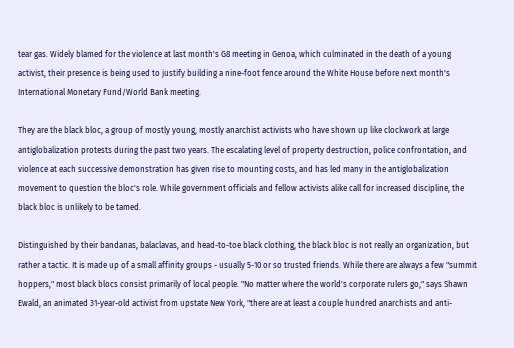tear gas. Widely blamed for the violence at last month's G8 meeting in Genoa, which culminated in the death of a young activist, their presence is being used to justify building a nine-foot fence around the White House before next month's International Monetary Fund/World Bank meeting.

They are the black bloc, a group of mostly young, mostly anarchist activists who have shown up like clockwork at large antiglobalization protests during the past two years. The escalating level of property destruction, police confrontation, and violence at each successive demonstration has given rise to mounting costs, and has led many in the antiglobalization movement to question the bloc's role. While government officials and fellow activists alike call for increased discipline, the black bloc is unlikely to be tamed.

Distinguished by their bandanas, balaclavas, and head-to-toe black clothing, the black bloc is not really an organization, but rather a tactic. It is made up of a small affinity groups - usually 5-10 or so trusted friends. While there are always a few "summit hoppers," most black blocs consist primarily of local people. "No matter where the world's corporate rulers go," says Shawn Ewald, an animated 31-year-old activist from upstate New York, "there are at least a couple hundred anarchists and anti-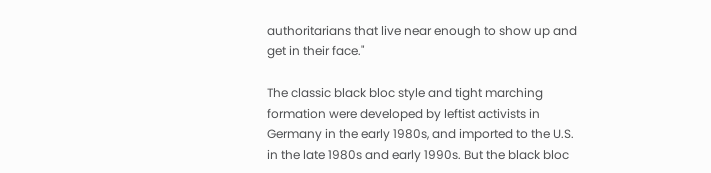authoritarians that live near enough to show up and get in their face."

The classic black bloc style and tight marching formation were developed by leftist activists in Germany in the early 1980s, and imported to the U.S. in the late 1980s and early 1990s. But the black bloc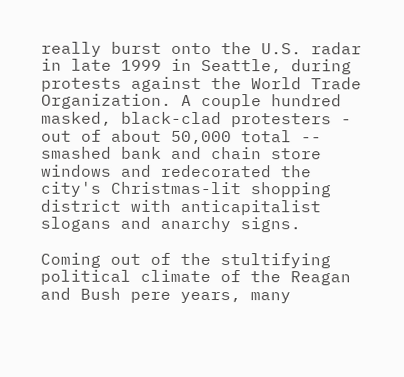really burst onto the U.S. radar in late 1999 in Seattle, during protests against the World Trade Organization. A couple hundred masked, black-clad protesters - out of about 50,000 total -- smashed bank and chain store windows and redecorated the city's Christmas-lit shopping district with anticapitalist slogans and anarchy signs.

Coming out of the stultifying political climate of the Reagan and Bush pere years, many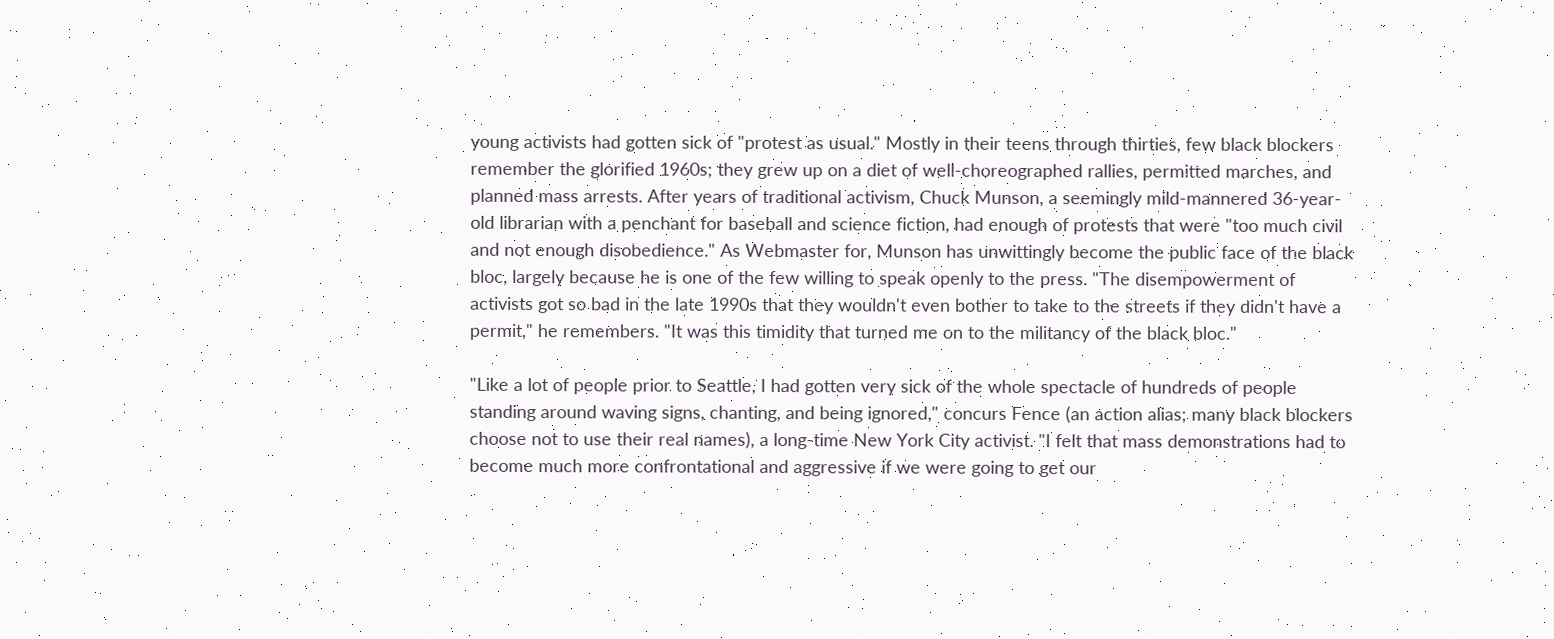young activists had gotten sick of "protest as usual." Mostly in their teens through thirties, few black blockers remember the glorified 1960s; they grew up on a diet of well-choreographed rallies, permitted marches, and planned mass arrests. After years of traditional activism, Chuck Munson, a seemingly mild-mannered 36-year-old librarian with a penchant for baseball and science fiction, had enough of protests that were "too much civil and not enough disobedience." As Webmaster for, Munson has unwittingly become the public face of the black bloc, largely because he is one of the few willing to speak openly to the press. "The disempowerment of activists got so bad in the late 1990s that they wouldn't even bother to take to the streets if they didn't have a permit," he remembers. "It was this timidity that turned me on to the militancy of the black bloc."

"Like a lot of people prior to Seattle, I had gotten very sick of the whole spectacle of hundreds of people standing around waving signs, chanting, and being ignored," concurs Fence (an action alias; many black blockers choose not to use their real names), a long-time New York City activist. "I felt that mass demonstrations had to become much more confrontational and aggressive if we were going to get our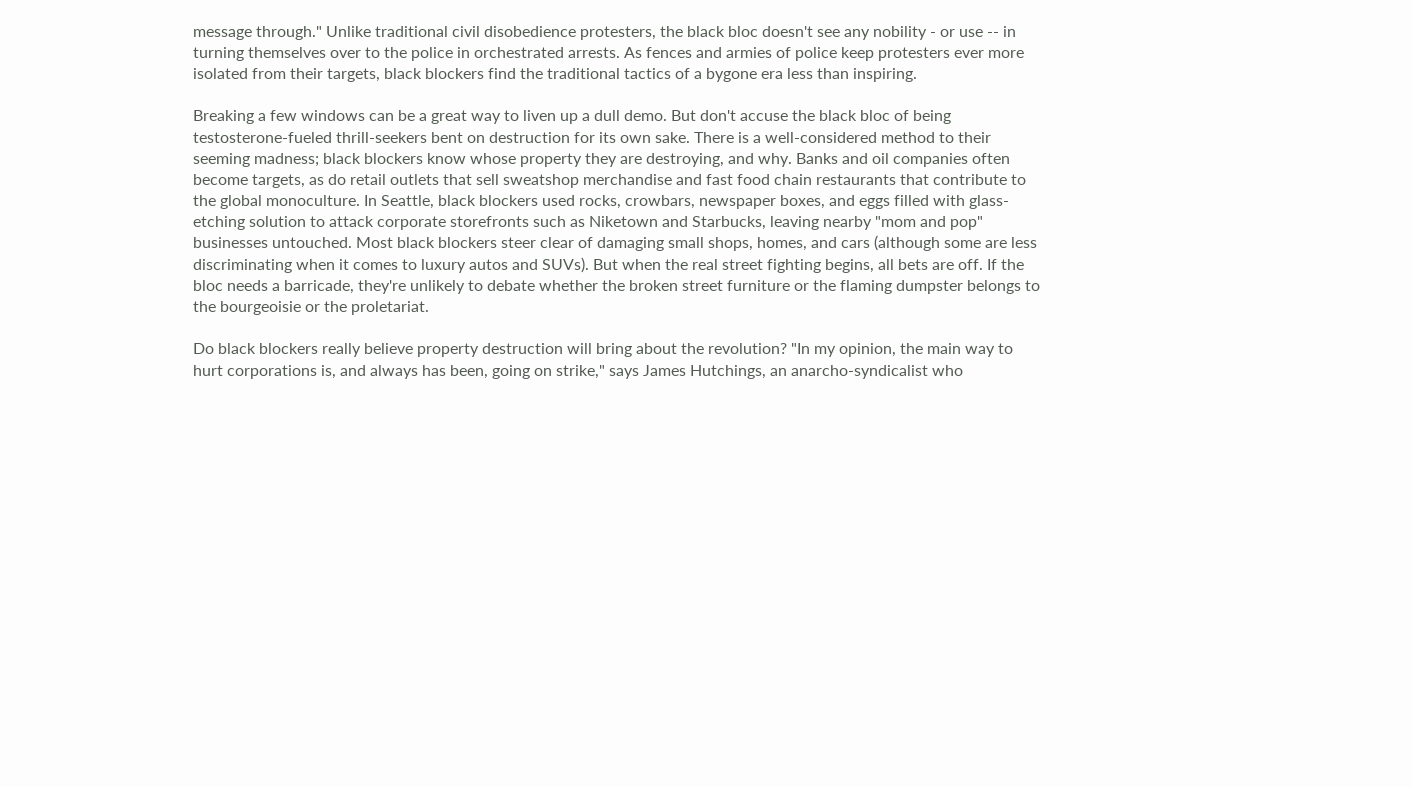message through." Unlike traditional civil disobedience protesters, the black bloc doesn't see any nobility - or use -- in turning themselves over to the police in orchestrated arrests. As fences and armies of police keep protesters ever more isolated from their targets, black blockers find the traditional tactics of a bygone era less than inspiring.

Breaking a few windows can be a great way to liven up a dull demo. But don't accuse the black bloc of being testosterone-fueled thrill-seekers bent on destruction for its own sake. There is a well-considered method to their seeming madness; black blockers know whose property they are destroying, and why. Banks and oil companies often become targets, as do retail outlets that sell sweatshop merchandise and fast food chain restaurants that contribute to the global monoculture. In Seattle, black blockers used rocks, crowbars, newspaper boxes, and eggs filled with glass-etching solution to attack corporate storefronts such as Niketown and Starbucks, leaving nearby "mom and pop" businesses untouched. Most black blockers steer clear of damaging small shops, homes, and cars (although some are less discriminating when it comes to luxury autos and SUVs). But when the real street fighting begins, all bets are off. If the bloc needs a barricade, they're unlikely to debate whether the broken street furniture or the flaming dumpster belongs to the bourgeoisie or the proletariat.

Do black blockers really believe property destruction will bring about the revolution? "In my opinion, the main way to hurt corporations is, and always has been, going on strike," says James Hutchings, an anarcho-syndicalist who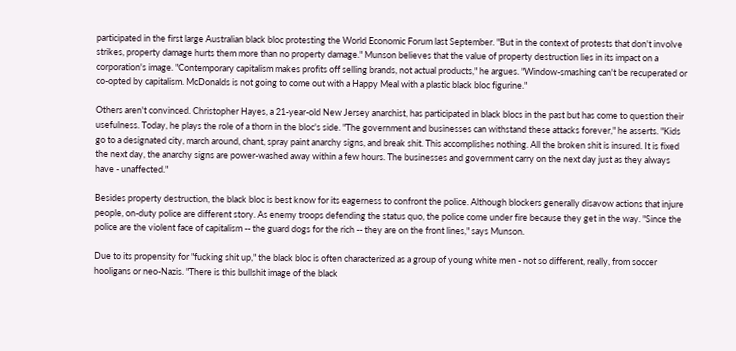participated in the first large Australian black bloc protesting the World Economic Forum last September. "But in the context of protests that don't involve strikes, property damage hurts them more than no property damage." Munson believes that the value of property destruction lies in its impact on a corporation's image. "Contemporary capitalism makes profits off selling brands, not actual products," he argues. "Window-smashing can't be recuperated or co-opted by capitalism. McDonalds is not going to come out with a Happy Meal with a plastic black bloc figurine."

Others aren't convinced. Christopher Hayes, a 21-year-old New Jersey anarchist, has participated in black blocs in the past but has come to question their usefulness. Today, he plays the role of a thorn in the bloc's side. "The government and businesses can withstand these attacks forever," he asserts. "Kids go to a designated city, march around, chant, spray paint anarchy signs, and break shit. This accomplishes nothing. All the broken shit is insured. It is fixed the next day, the anarchy signs are power-washed away within a few hours. The businesses and government carry on the next day just as they always have - unaffected."

Besides property destruction, the black bloc is best know for its eagerness to confront the police. Although blockers generally disavow actions that injure people, on-duty police are different story. As enemy troops defending the status quo, the police come under fire because they get in the way. "Since the police are the violent face of capitalism -- the guard dogs for the rich -- they are on the front lines," says Munson.

Due to its propensity for "fucking shit up," the black bloc is often characterized as a group of young white men - not so different, really, from soccer hooligans or neo-Nazis. "There is this bullshit image of the black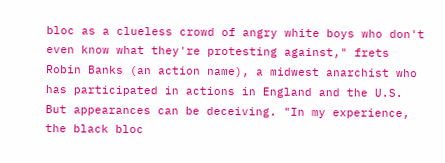bloc as a clueless crowd of angry white boys who don't even know what they're protesting against," frets Robin Banks (an action name), a midwest anarchist who has participated in actions in England and the U.S. But appearances can be deceiving. "In my experience, the black bloc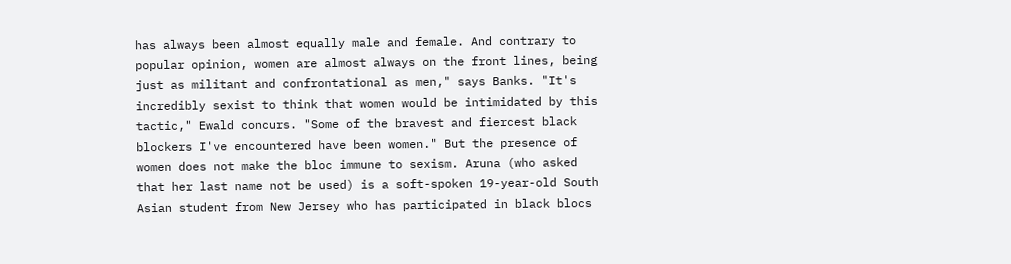has always been almost equally male and female. And contrary to popular opinion, women are almost always on the front lines, being just as militant and confrontational as men," says Banks. "It's incredibly sexist to think that women would be intimidated by this tactic," Ewald concurs. "Some of the bravest and fiercest black blockers I've encountered have been women." But the presence of women does not make the bloc immune to sexism. Aruna (who asked that her last name not be used) is a soft-spoken 19-year-old South Asian student from New Jersey who has participated in black blocs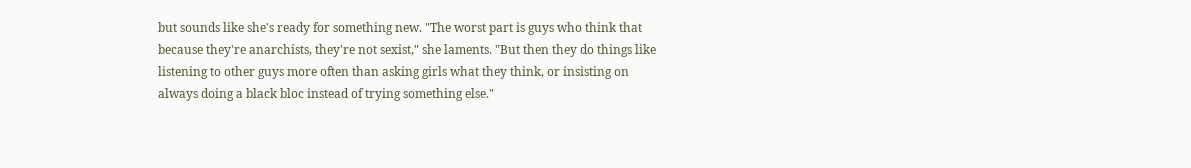but sounds like she's ready for something new. "The worst part is guys who think that because they're anarchists, they're not sexist," she laments. "But then they do things like listening to other guys more often than asking girls what they think, or insisting on always doing a black bloc instead of trying something else."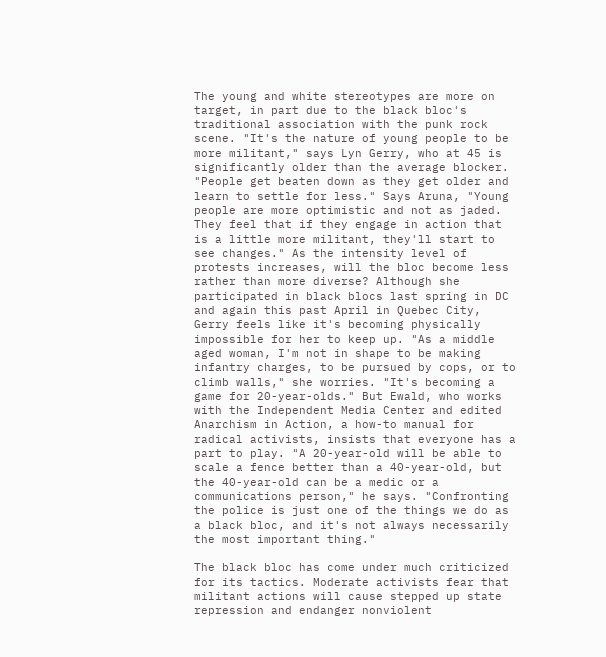The young and white stereotypes are more on target, in part due to the black bloc's traditional association with the punk rock scene. "It's the nature of young people to be more militant," says Lyn Gerry, who at 45 is significantly older than the average blocker. "People get beaten down as they get older and learn to settle for less." Says Aruna, "Young people are more optimistic and not as jaded. They feel that if they engage in action that is a little more militant, they'll start to see changes." As the intensity level of protests increases, will the bloc become less rather than more diverse? Although she participated in black blocs last spring in DC and again this past April in Quebec City, Gerry feels like it's becoming physically impossible for her to keep up. "As a middle aged woman, I'm not in shape to be making infantry charges, to be pursued by cops, or to climb walls," she worries. "It's becoming a game for 20-year-olds." But Ewald, who works with the Independent Media Center and edited Anarchism in Action, a how-to manual for radical activists, insists that everyone has a part to play. "A 20-year-old will be able to scale a fence better than a 40-year-old, but the 40-year-old can be a medic or a communications person," he says. "Confronting the police is just one of the things we do as a black bloc, and it's not always necessarily the most important thing."

The black bloc has come under much criticized for its tactics. Moderate activists fear that militant actions will cause stepped up state repression and endanger nonviolent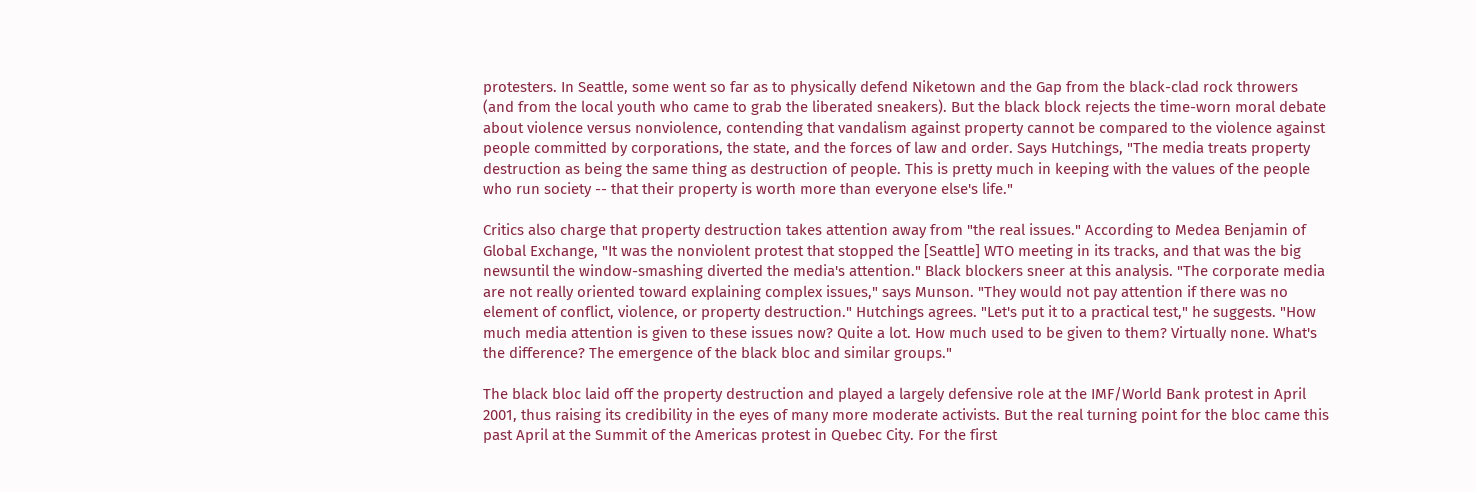protesters. In Seattle, some went so far as to physically defend Niketown and the Gap from the black-clad rock throwers (and from the local youth who came to grab the liberated sneakers). But the black block rejects the time-worn moral debate about violence versus nonviolence, contending that vandalism against property cannot be compared to the violence against people committed by corporations, the state, and the forces of law and order. Says Hutchings, "The media treats property destruction as being the same thing as destruction of people. This is pretty much in keeping with the values of the people who run society -- that their property is worth more than everyone else's life."

Critics also charge that property destruction takes attention away from "the real issues." According to Medea Benjamin of Global Exchange, "It was the nonviolent protest that stopped the [Seattle] WTO meeting in its tracks, and that was the big newsuntil the window-smashing diverted the media's attention." Black blockers sneer at this analysis. "The corporate media are not really oriented toward explaining complex issues," says Munson. "They would not pay attention if there was no element of conflict, violence, or property destruction." Hutchings agrees. "Let's put it to a practical test," he suggests. "How much media attention is given to these issues now? Quite a lot. How much used to be given to them? Virtually none. What's the difference? The emergence of the black bloc and similar groups."

The black bloc laid off the property destruction and played a largely defensive role at the IMF/World Bank protest in April 2001, thus raising its credibility in the eyes of many more moderate activists. But the real turning point for the bloc came this past April at the Summit of the Americas protest in Quebec City. For the first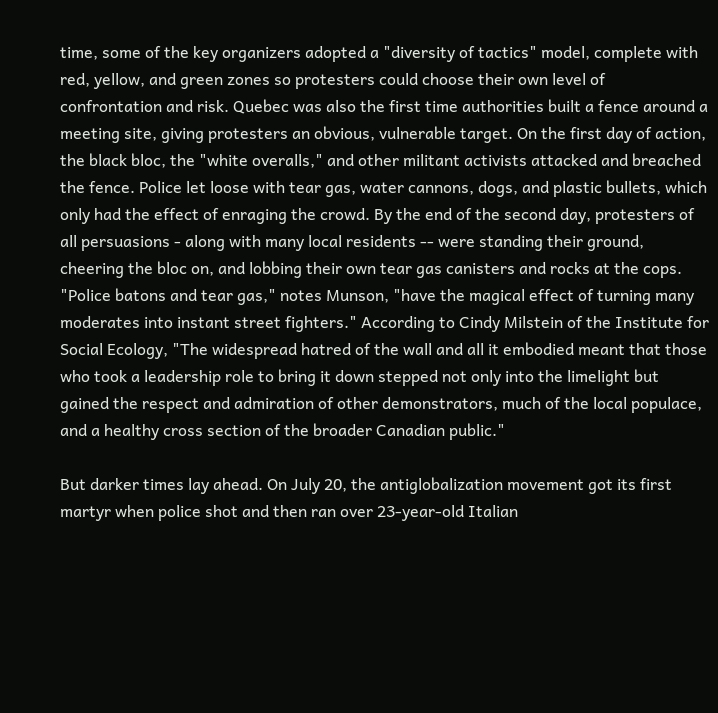time, some of the key organizers adopted a "diversity of tactics" model, complete with red, yellow, and green zones so protesters could choose their own level of confrontation and risk. Quebec was also the first time authorities built a fence around a meeting site, giving protesters an obvious, vulnerable target. On the first day of action, the black bloc, the "white overalls," and other militant activists attacked and breached the fence. Police let loose with tear gas, water cannons, dogs, and plastic bullets, which only had the effect of enraging the crowd. By the end of the second day, protesters of all persuasions - along with many local residents -- were standing their ground, cheering the bloc on, and lobbing their own tear gas canisters and rocks at the cops. "Police batons and tear gas," notes Munson, "have the magical effect of turning many moderates into instant street fighters." According to Cindy Milstein of the Institute for Social Ecology, "The widespread hatred of the wall and all it embodied meant that those who took a leadership role to bring it down stepped not only into the limelight but gained the respect and admiration of other demonstrators, much of the local populace, and a healthy cross section of the broader Canadian public."

But darker times lay ahead. On July 20, the antiglobalization movement got its first martyr when police shot and then ran over 23-year-old Italian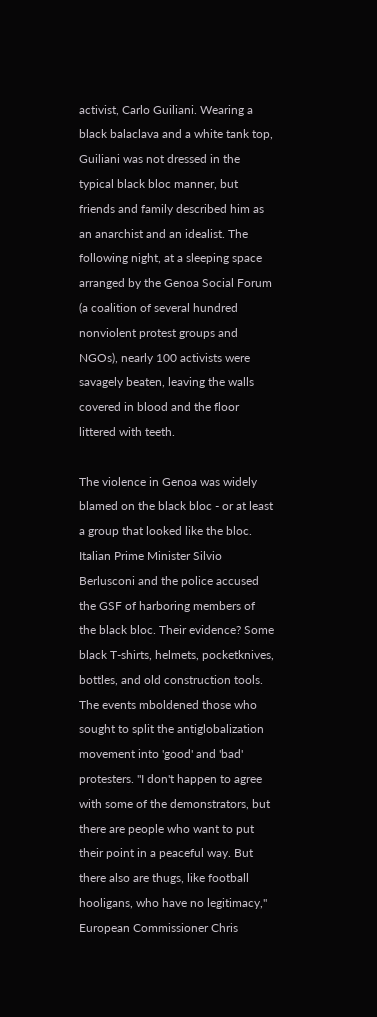activist, Carlo Guiliani. Wearing a black balaclava and a white tank top, Guiliani was not dressed in the typical black bloc manner, but friends and family described him as an anarchist and an idealist. The following night, at a sleeping space arranged by the Genoa Social Forum (a coalition of several hundred nonviolent protest groups and NGOs), nearly 100 activists were savagely beaten, leaving the walls covered in blood and the floor littered with teeth.

The violence in Genoa was widely blamed on the black bloc - or at least a group that looked like the bloc. Italian Prime Minister Silvio Berlusconi and the police accused the GSF of harboring members of the black bloc. Their evidence? Some black T-shirts, helmets, pocketknives, bottles, and old construction tools. The events mboldened those who sought to split the antiglobalization movement into 'good' and 'bad' protesters. "I don't happen to agree with some of the demonstrators, but there are people who want to put their point in a peaceful way. But there also are thugs, like football hooligans, who have no legitimacy," European Commissioner Chris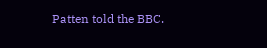Patten told the BBC.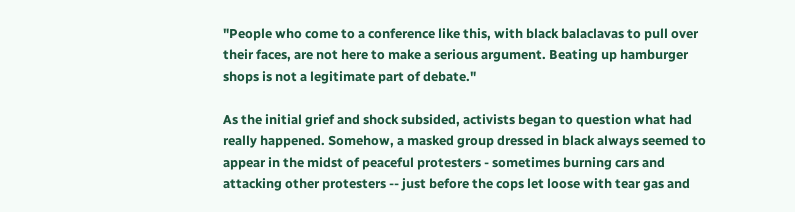"People who come to a conference like this, with black balaclavas to pull over their faces, are not here to make a serious argument. Beating up hamburger shops is not a legitimate part of debate."

As the initial grief and shock subsided, activists began to question what had really happened. Somehow, a masked group dressed in black always seemed to appear in the midst of peaceful protesters - sometimes burning cars and attacking other protesters -- just before the cops let loose with tear gas and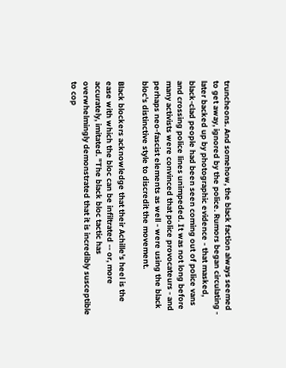truncheons. And somehow, the black faction always seemed to get away, ignored by the police. Rumors began circulating - later backed up by photographic evidence - that masked, black-clad people had been seen coming out of police vans and crossing police lines unimpeded. It was not long before many activists were convinced that police provocateurs - and perhaps neo-fascist elements as well - were using the black bloc's distinctive style to discredit the movement.

Black blockers acknowledge that their Achille's heel is the ease with which the bloc can be infiltrated -- or, more accurately, imitated. "The black bloc tactic has overwhelmingly demonstrated that it is incredibly susceptible to cop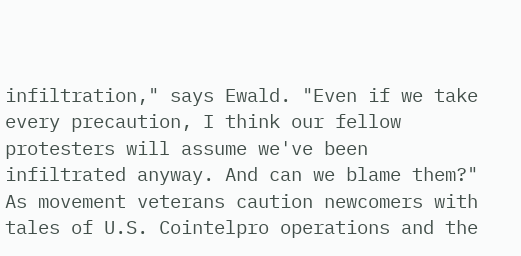infiltration," says Ewald. "Even if we take every precaution, I think our fellow protesters will assume we've been infiltrated anyway. And can we blame them?" As movement veterans caution newcomers with tales of U.S. Cointelpro operations and the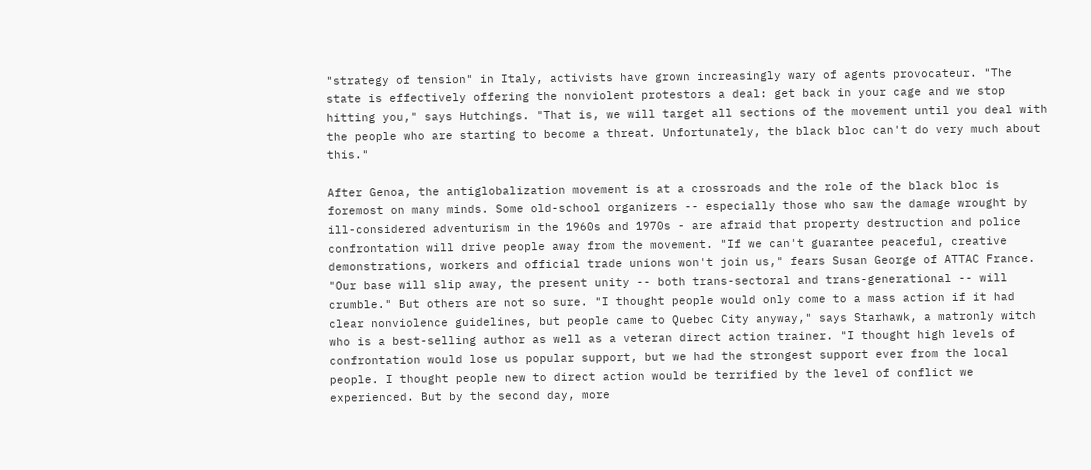"strategy of tension" in Italy, activists have grown increasingly wary of agents provocateur. "The state is effectively offering the nonviolent protestors a deal: get back in your cage and we stop hitting you," says Hutchings. "That is, we will target all sections of the movement until you deal with the people who are starting to become a threat. Unfortunately, the black bloc can't do very much about this."

After Genoa, the antiglobalization movement is at a crossroads and the role of the black bloc is foremost on many minds. Some old-school organizers -- especially those who saw the damage wrought by ill-considered adventurism in the 1960s and 1970s - are afraid that property destruction and police confrontation will drive people away from the movement. "If we can't guarantee peaceful, creative demonstrations, workers and official trade unions won't join us," fears Susan George of ATTAC France. "Our base will slip away, the present unity -- both trans-sectoral and trans-generational -- will crumble." But others are not so sure. "I thought people would only come to a mass action if it had clear nonviolence guidelines, but people came to Quebec City anyway," says Starhawk, a matronly witch who is a best-selling author as well as a veteran direct action trainer. "I thought high levels of confrontation would lose us popular support, but we had the strongest support ever from the local people. I thought people new to direct action would be terrified by the level of conflict we experienced. But by the second day, more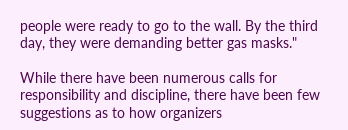people were ready to go to the wall. By the third day, they were demanding better gas masks."

While there have been numerous calls for responsibility and discipline, there have been few suggestions as to how organizers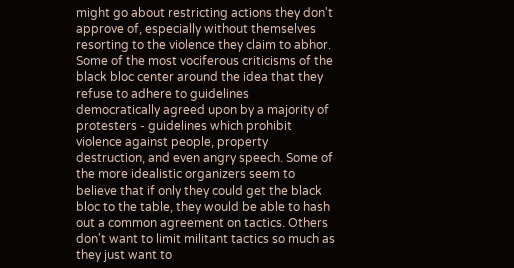might go about restricting actions they don't approve of, especially without themselves resorting to the violence they claim to abhor. Some of the most vociferous criticisms of the black bloc center around the idea that they refuse to adhere to guidelines democratically agreed upon by a majority of protesters - guidelines which prohibit violence against people, property destruction, and even angry speech. Some of the more idealistic organizers seem to believe that if only they could get the black bloc to the table, they would be able to hash out a common agreement on tactics. Others don't want to limit militant tactics so much as they just want to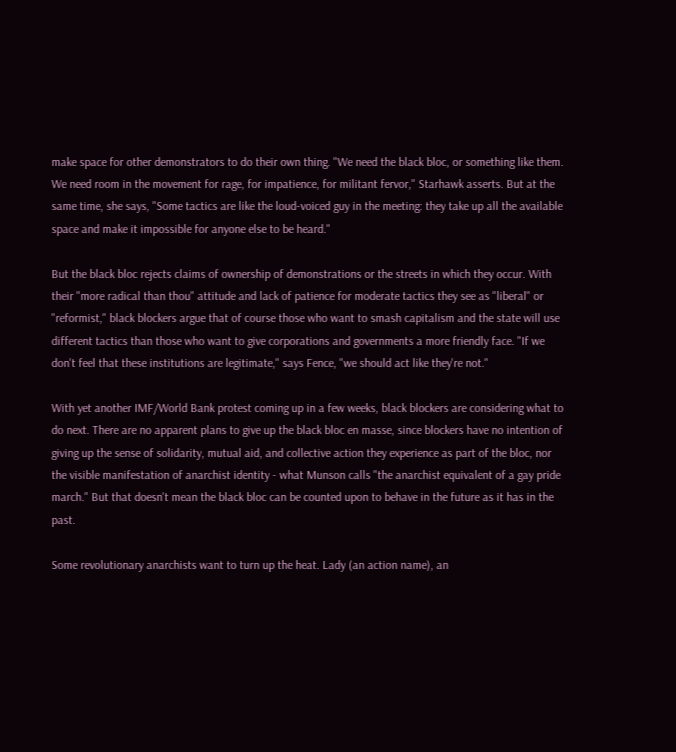make space for other demonstrators to do their own thing. "We need the black bloc, or something like them. We need room in the movement for rage, for impatience, for militant fervor," Starhawk asserts. But at the same time, she says, "Some tactics are like the loud-voiced guy in the meeting: they take up all the available space and make it impossible for anyone else to be heard."

But the black bloc rejects claims of ownership of demonstrations or the streets in which they occur. With their "more radical than thou" attitude and lack of patience for moderate tactics they see as "liberal" or "reformist," black blockers argue that of course those who want to smash capitalism and the state will use different tactics than those who want to give corporations and governments a more friendly face. "If we don't feel that these institutions are legitimate," says Fence, "we should act like they're not."

With yet another IMF/World Bank protest coming up in a few weeks, black blockers are considering what to do next. There are no apparent plans to give up the black bloc en masse, since blockers have no intention of giving up the sense of solidarity, mutual aid, and collective action they experience as part of the bloc, nor the visible manifestation of anarchist identity - what Munson calls "the anarchist equivalent of a gay pride march." But that doesn't mean the black bloc can be counted upon to behave in the future as it has in the past.

Some revolutionary anarchists want to turn up the heat. Lady (an action name), an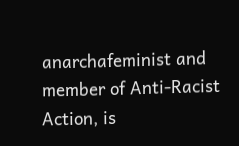anarchafeminist and member of Anti-Racist Action, is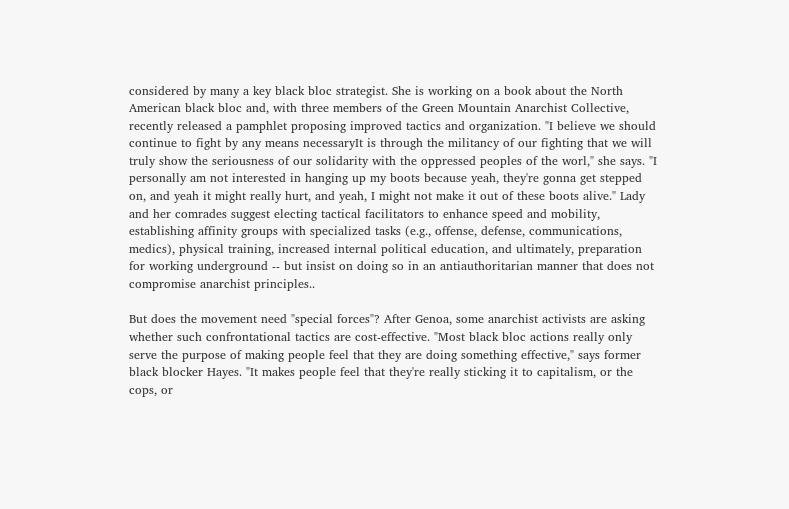considered by many a key black bloc strategist. She is working on a book about the North American black bloc and, with three members of the Green Mountain Anarchist Collective, recently released a pamphlet proposing improved tactics and organization. "I believe we should continue to fight by any means necessaryIt is through the militancy of our fighting that we will truly show the seriousness of our solidarity with the oppressed peoples of the worl," she says. "I personally am not interested in hanging up my boots because yeah, they're gonna get stepped on, and yeah it might really hurt, and yeah, I might not make it out of these boots alive." Lady and her comrades suggest electing tactical facilitators to enhance speed and mobility, establishing affinity groups with specialized tasks (e.g., offense, defense, communications, medics), physical training, increased internal political education, and ultimately, preparation for working underground -- but insist on doing so in an antiauthoritarian manner that does not compromise anarchist principles..

But does the movement need "special forces"? After Genoa, some anarchist activists are asking whether such confrontational tactics are cost-effective. "Most black bloc actions really only serve the purpose of making people feel that they are doing something effective," says former black blocker Hayes. "It makes people feel that they're really sticking it to capitalism, or the cops, or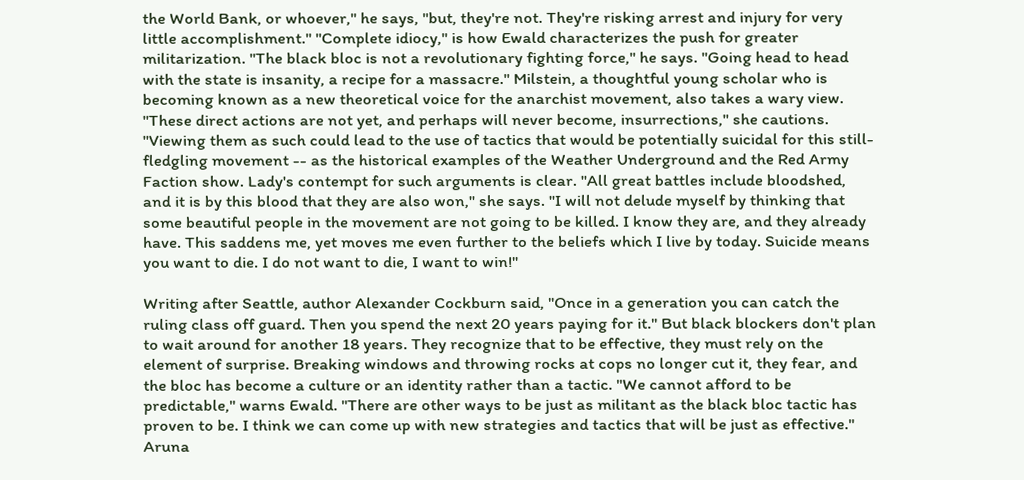the World Bank, or whoever," he says, "but, they're not. They're risking arrest and injury for very little accomplishment." "Complete idiocy," is how Ewald characterizes the push for greater militarization. "The black bloc is not a revolutionary fighting force," he says. "Going head to head with the state is insanity, a recipe for a massacre." Milstein, a thoughtful young scholar who is becoming known as a new theoretical voice for the anarchist movement, also takes a wary view. "These direct actions are not yet, and perhaps will never become, insurrections," she cautions. "Viewing them as such could lead to the use of tactics that would be potentially suicidal for this still-fledgling movement -- as the historical examples of the Weather Underground and the Red Army Faction show. Lady's contempt for such arguments is clear. "All great battles include bloodshed, and it is by this blood that they are also won," she says. "I will not delude myself by thinking that some beautiful people in the movement are not going to be killed. I know they are, and they already have. This saddens me, yet moves me even further to the beliefs which I live by today. Suicide means you want to die. I do not want to die, I want to win!"

Writing after Seattle, author Alexander Cockburn said, "Once in a generation you can catch the ruling class off guard. Then you spend the next 20 years paying for it." But black blockers don't plan to wait around for another 18 years. They recognize that to be effective, they must rely on the element of surprise. Breaking windows and throwing rocks at cops no longer cut it, they fear, and the bloc has become a culture or an identity rather than a tactic. "We cannot afford to be predictable," warns Ewald. "There are other ways to be just as militant as the black bloc tactic has proven to be. I think we can come up with new strategies and tactics that will be just as effective." Aruna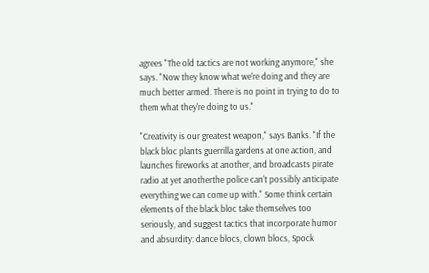agrees "The old tactics are not working anymore," she says. "Now they know what we're doing and they are much better armed. There is no point in trying to do to them what they're doing to us."

"Creativity is our greatest weapon," says Banks. "If the black bloc plants guerrilla gardens at one action, and launches fireworks at another, and broadcasts pirate radio at yet anotherthe police can't possibly anticipate everything we can come up with." Some think certain elements of the black bloc take themselves too seriously, and suggest tactics that incorporate humor and absurdity: dance blocs, clown blocs, Spock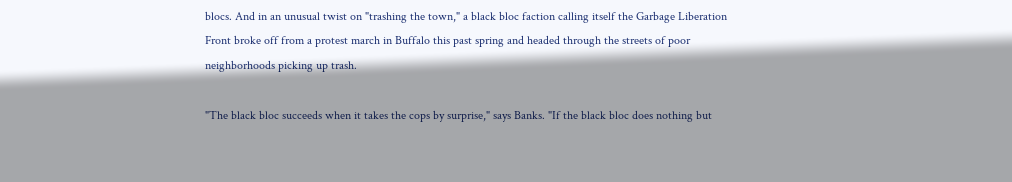blocs. And in an unusual twist on "trashing the town," a black bloc faction calling itself the Garbage Liberation Front broke off from a protest march in Buffalo this past spring and headed through the streets of poor neighborhoods picking up trash.

"The black bloc succeeds when it takes the cops by surprise," says Banks. "If the black bloc does nothing but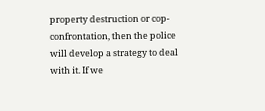property destruction or cop-confrontation, then the police will develop a strategy to deal with it. If we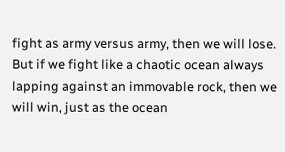fight as army versus army, then we will lose. But if we fight like a chaotic ocean always lapping against an immovable rock, then we will win, just as the ocean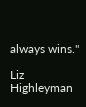always wins."

Liz Highleyman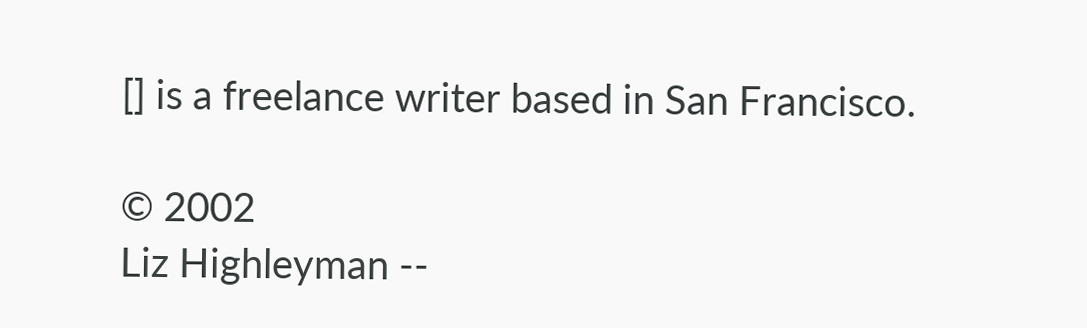[] is a freelance writer based in San Francisco.

© 2002
Liz Highleyman --